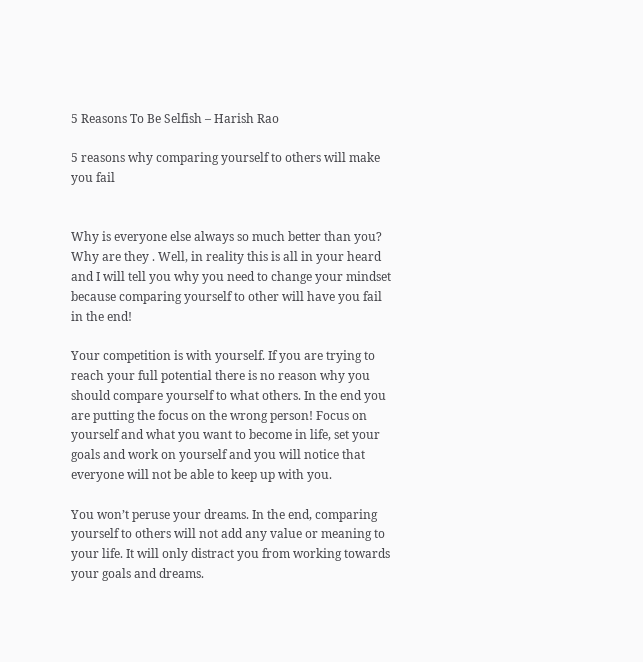5 Reasons To Be Selfish – Harish Rao

5 reasons why comparing yourself to others will make you fail


Why is everyone else always so much better than you?  Why are they . Well, in reality this is all in your heard and I will tell you why you need to change your mindset because comparing yourself to other will have you fail in the end!

Your competition is with yourself. If you are trying to reach your full potential there is no reason why you should compare yourself to what others. In the end you are putting the focus on the wrong person! Focus on yourself and what you want to become in life, set your goals and work on yourself and you will notice that everyone will not be able to keep up with you.

You won’t peruse your dreams. In the end, comparing yourself to others will not add any value or meaning to your life. It will only distract you from working towards your goals and dreams.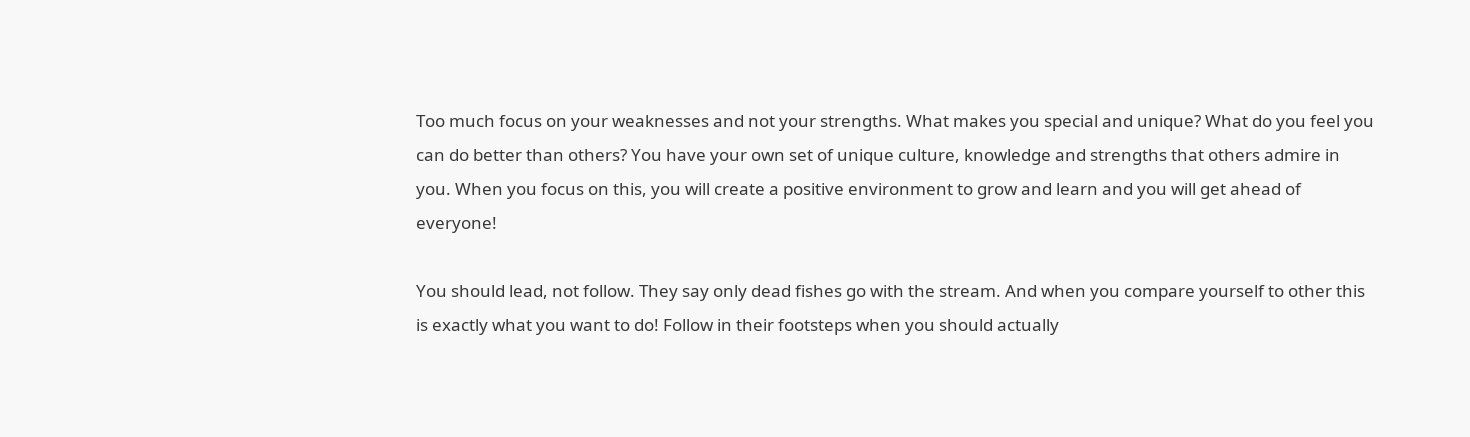Too much focus on your weaknesses and not your strengths. What makes you special and unique? What do you feel you can do better than others? You have your own set of unique culture, knowledge and strengths that others admire in you. When you focus on this, you will create a positive environment to grow and learn and you will get ahead of everyone!

You should lead, not follow. They say only dead fishes go with the stream. And when you compare yourself to other this is exactly what you want to do! Follow in their footsteps when you should actually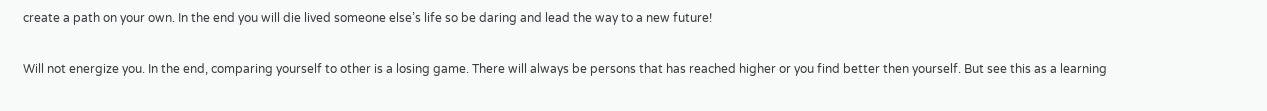create a path on your own. In the end you will die lived someone else’s life so be daring and lead the way to a new future!

Will not energize you. In the end, comparing yourself to other is a losing game. There will always be persons that has reached higher or you find better then yourself. But see this as a learning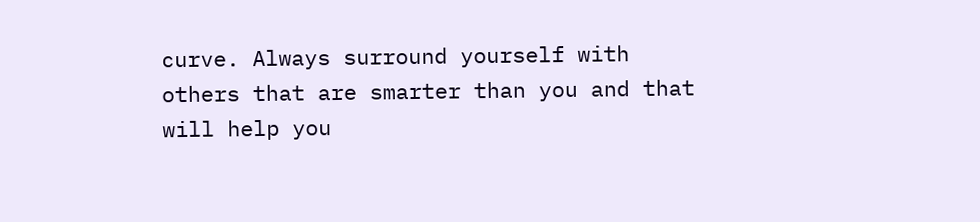curve. Always surround yourself with others that are smarter than you and that will help you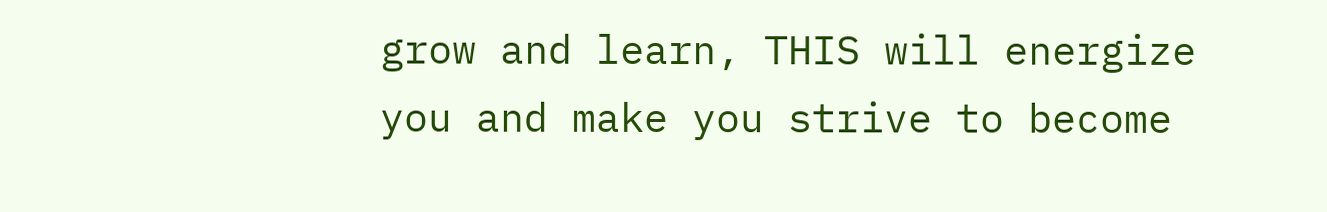grow and learn, THIS will energize you and make you strive to become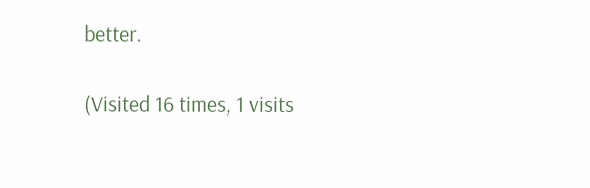better.

(Visited 16 times, 1 visits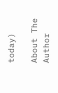today)

About The Author